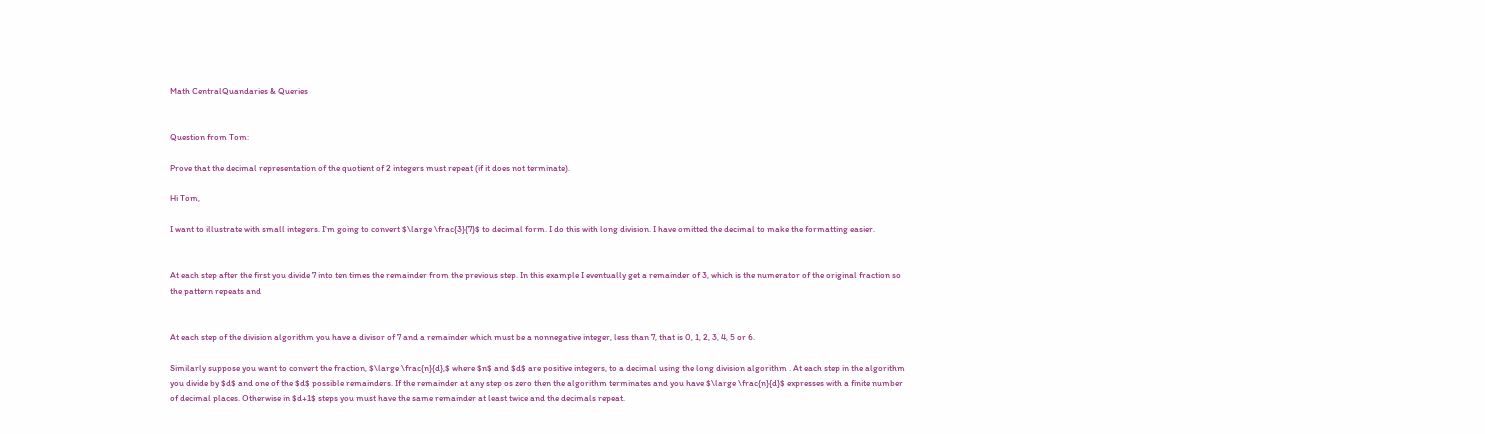Math CentralQuandaries & Queries


Question from Tom:

Prove that the decimal representation of the quotient of 2 integers must repeat (if it does not terminate).

Hi Tom,

I want to illustrate with small integers. I'm going to convert $\large \frac{3}{7}$ to decimal form. I do this with long division. I have omitted the decimal to make the formatting easier.


At each step after the first you divide 7 into ten times the remainder from the previous step. In this example I eventually get a remainder of 3, which is the numerator of the original fraction so the pattern repeats and


At each step of the division algorithm you have a divisor of 7 and a remainder which must be a nonnegative integer, less than 7, that is 0, 1, 2, 3, 4, 5 or 6.

Similarly suppose you want to convert the fraction, $\large \frac{n}{d},$ where $n$ and $d$ are positive integers, to a decimal using the long division algorithm . At each step in the algorithm you divide by $d$ and one of the $d$ possible remainders. If the remainder at any step os zero then the algorithm terminates and you have $\large \frac{n}{d}$ expresses with a finite number of decimal places. Otherwise in $d+1$ steps you must have the same remainder at least twice and the decimals repeat.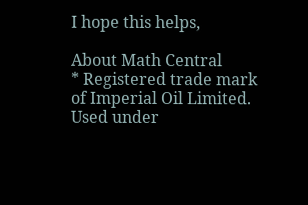I hope this helps,

About Math Central
* Registered trade mark of Imperial Oil Limited. Used under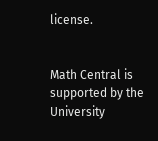license.


Math Central is supported by the University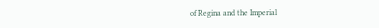of Regina and the Imperial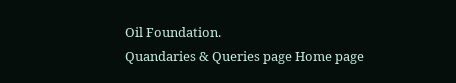Oil Foundation.
Quandaries & Queries page Home page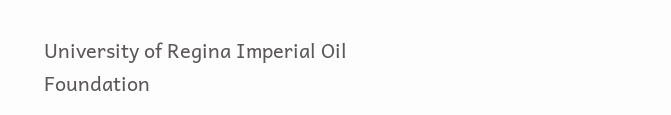University of Regina Imperial Oil Foundation